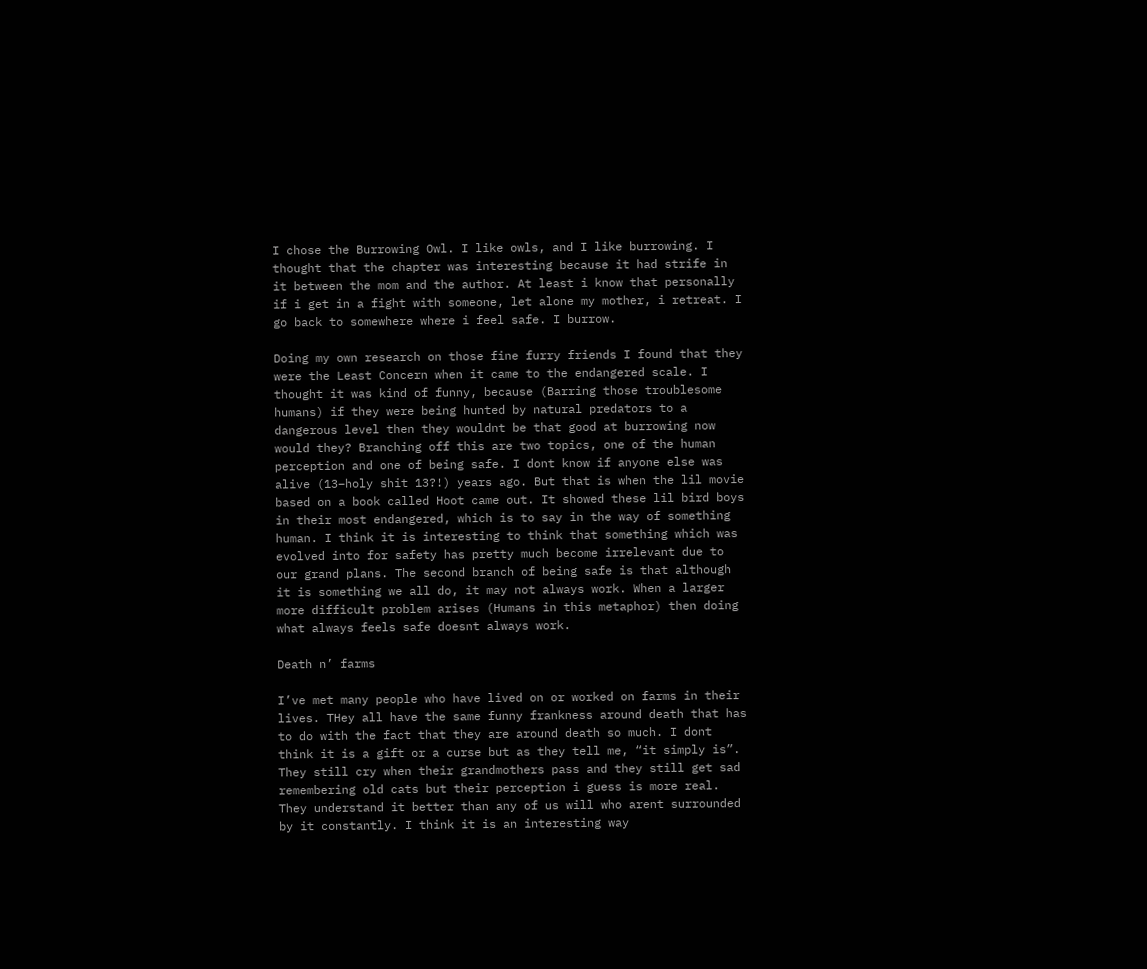I chose the Burrowing Owl. I like owls, and I like burrowing. I thought that the chapter was interesting because it had strife in it between the mom and the author. At least i know that personally if i get in a fight with someone, let alone my mother, i retreat. I go back to somewhere where i feel safe. I burrow.

Doing my own research on those fine furry friends I found that they were the Least Concern when it came to the endangered scale. I thought it was kind of funny, because (Barring those troublesome humans) if they were being hunted by natural predators to a dangerous level then they wouldnt be that good at burrowing now would they? Branching off this are two topics, one of the human perception and one of being safe. I dont know if anyone else was alive (13–holy shit 13?!) years ago. But that is when the lil movie based on a book called Hoot came out. It showed these lil bird boys in their most endangered, which is to say in the way of something human. I think it is interesting to think that something which was evolved into for safety has pretty much become irrelevant due to our grand plans. The second branch of being safe is that although it is something we all do, it may not always work. When a larger more difficult problem arises (Humans in this metaphor) then doing what always feels safe doesnt always work.

Death n’ farms

I’ve met many people who have lived on or worked on farms in their lives. THey all have the same funny frankness around death that has to do with the fact that they are around death so much. I dont think it is a gift or a curse but as they tell me, “it simply is”. They still cry when their grandmothers pass and they still get sad remembering old cats but their perception i guess is more real. They understand it better than any of us will who arent surrounded by it constantly. I think it is an interesting way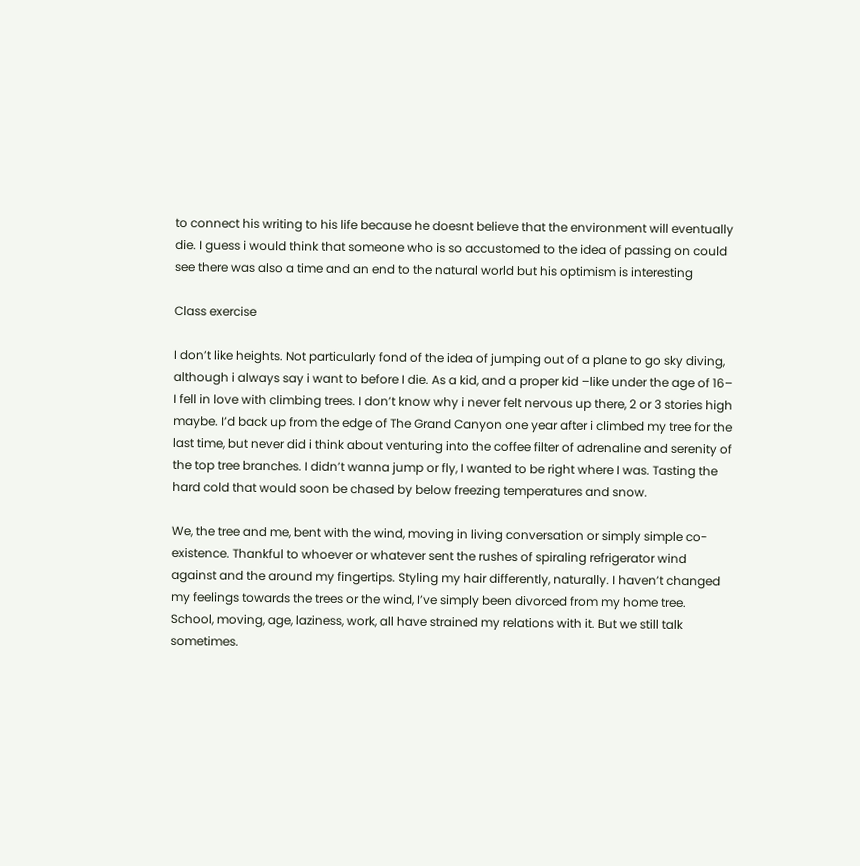to connect his writing to his life because he doesnt believe that the environment will eventually die. I guess i would think that someone who is so accustomed to the idea of passing on could see there was also a time and an end to the natural world but his optimism is interesting

Class exercise

I don’t like heights. Not particularly fond of the idea of jumping out of a plane to go sky diving, although i always say i want to before I die. As a kid, and a proper kid –like under the age of 16– I fell in love with climbing trees. I don’t know why i never felt nervous up there, 2 or 3 stories high maybe. I’d back up from the edge of The Grand Canyon one year after i climbed my tree for the last time, but never did i think about venturing into the coffee filter of adrenaline and serenity of the top tree branches. I didn’t wanna jump or fly, I wanted to be right where I was. Tasting the hard cold that would soon be chased by below freezing temperatures and snow.

We, the tree and me, bent with the wind, moving in living conversation or simply simple co-existence. Thankful to whoever or whatever sent the rushes of spiraling refrigerator wind against and the around my fingertips. Styling my hair differently, naturally. I haven’t changed my feelings towards the trees or the wind, I’ve simply been divorced from my home tree. School, moving, age, laziness, work, all have strained my relations with it. But we still talk sometimes.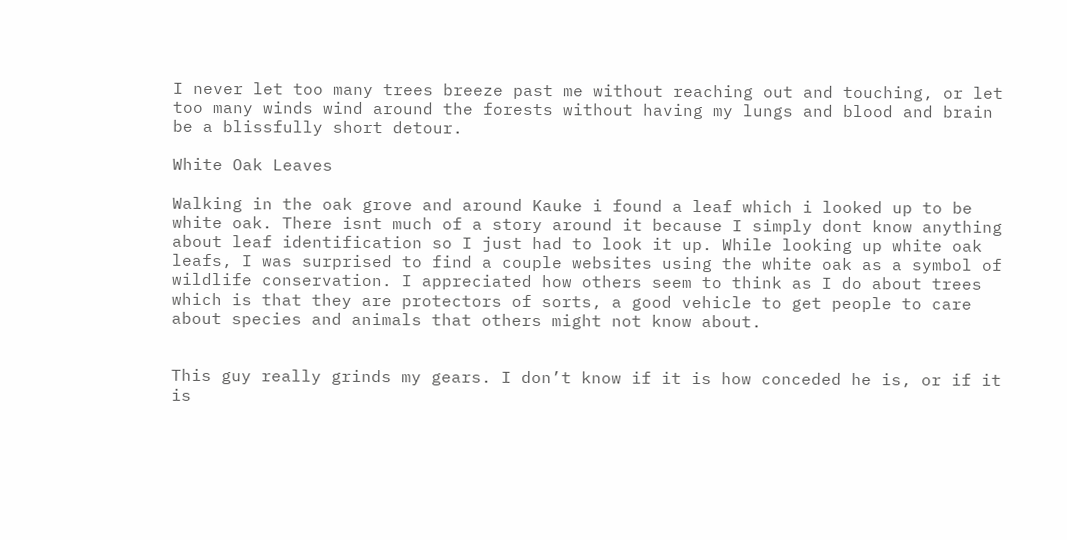I never let too many trees breeze past me without reaching out and touching, or let too many winds wind around the forests without having my lungs and blood and brain be a blissfully short detour.

White Oak Leaves

Walking in the oak grove and around Kauke i found a leaf which i looked up to be white oak. There isnt much of a story around it because I simply dont know anything about leaf identification so I just had to look it up. While looking up white oak leafs, I was surprised to find a couple websites using the white oak as a symbol of wildlife conservation. I appreciated how others seem to think as I do about trees which is that they are protectors of sorts, a good vehicle to get people to care about species and animals that others might not know about.


This guy really grinds my gears. I don’t know if it is how conceded he is, or if it is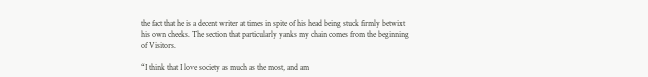the fact that he is a decent writer at times in spite of his head being stuck firmly betwixt his own cheeks. The section that particularly yanks my chain comes from the beginning of Visitors.

“I think that I love society as much as the most, and am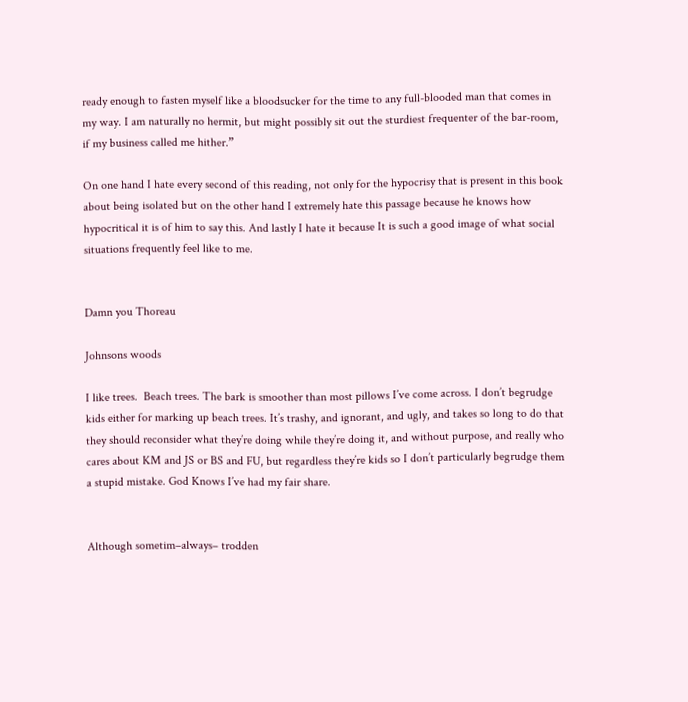ready enough to fasten myself like a bloodsucker for the time to any full-blooded man that comes in my way. I am naturally no hermit, but might possibly sit out the sturdiest frequenter of the bar-room, if my business called me hither.”

On one hand I hate every second of this reading, not only for the hypocrisy that is present in this book about being isolated but on the other hand I extremely hate this passage because he knows how hypocritical it is of him to say this. And lastly I hate it because It is such a good image of what social situations frequently feel like to me.


Damn you Thoreau

Johnsons woods

I like trees.  Beach trees. The bark is smoother than most pillows I’ve come across. I don’t begrudge kids either for marking up beach trees. It’s trashy, and ignorant, and ugly, and takes so long to do that they should reconsider what they’re doing while they’re doing it, and without purpose, and really who cares about KM and JS or BS and FU, but regardless they’re kids so I don’t particularly begrudge them a stupid mistake. God Knows I’ve had my fair share.


Although sometim–always– trodden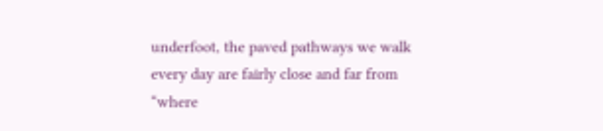underfoot, the paved pathways we walk every day are fairly close and far from “where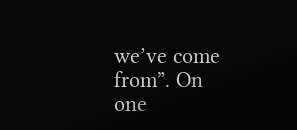we’ve come from”. On one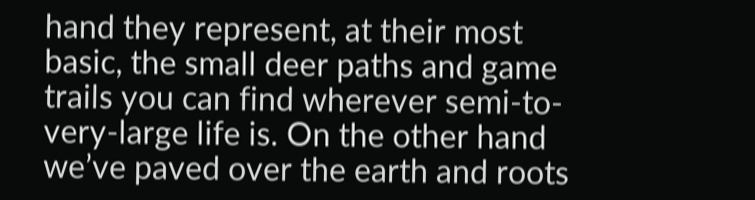hand they represent, at their most basic, the small deer paths and game trails you can find wherever semi-to-very-large life is. On the other hand we’ve paved over the earth and roots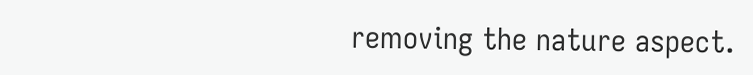removing the nature aspect.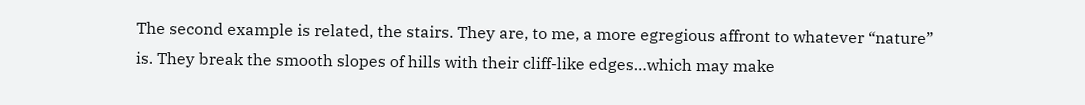The second example is related, the stairs. They are, to me, a more egregious affront to whatever “nature” is. They break the smooth slopes of hills with their cliff-like edges…which may make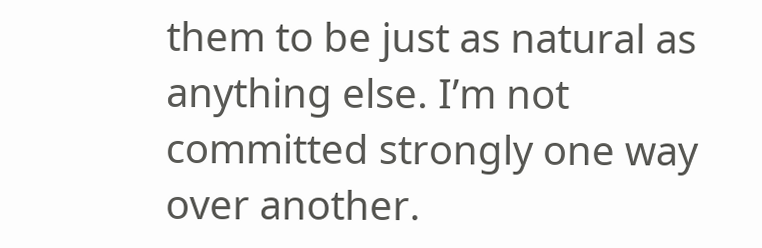them to be just as natural as anything else. I’m not committed strongly one way over another.